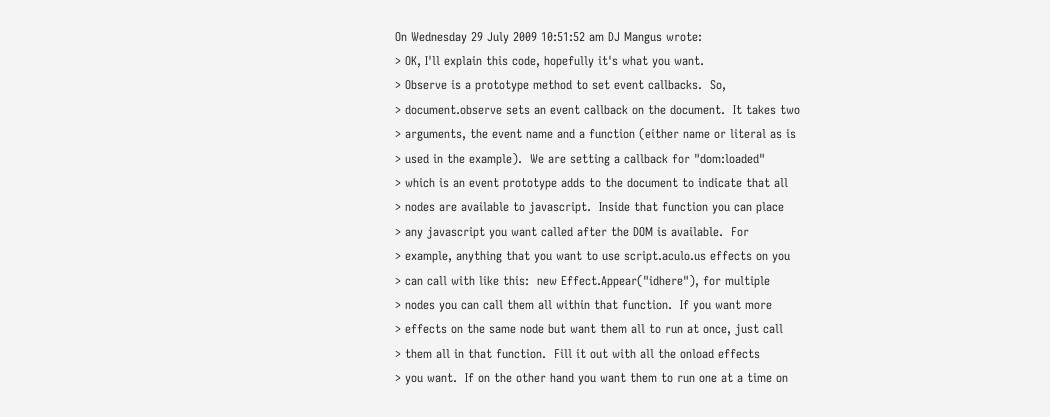On Wednesday 29 July 2009 10:51:52 am DJ Mangus wrote:
> OK, I'll explain this code, hopefully it's what you want.
> Observe is a prototype method to set event callbacks.  So,
> document.observe sets an event callback on the document.  It takes two
> arguments, the event name and a function (either name or literal as is
> used in the example).  We are setting a callback for "dom:loaded"
> which is an event prototype adds to the document to indicate that all
> nodes are available to javascript.  Inside that function you can place
> any javascript you want called after the DOM is available.  For
> example, anything that you want to use script.aculo.us effects on you
> can call with like this:  new Effect.Appear("idhere"), for multiple
> nodes you can call them all within that function.  If you want more
> effects on the same node but want them all to run at once, just call
> them all in that function.  Fill it out with all the onload effects
> you want.  If on the other hand you want them to run one at a time on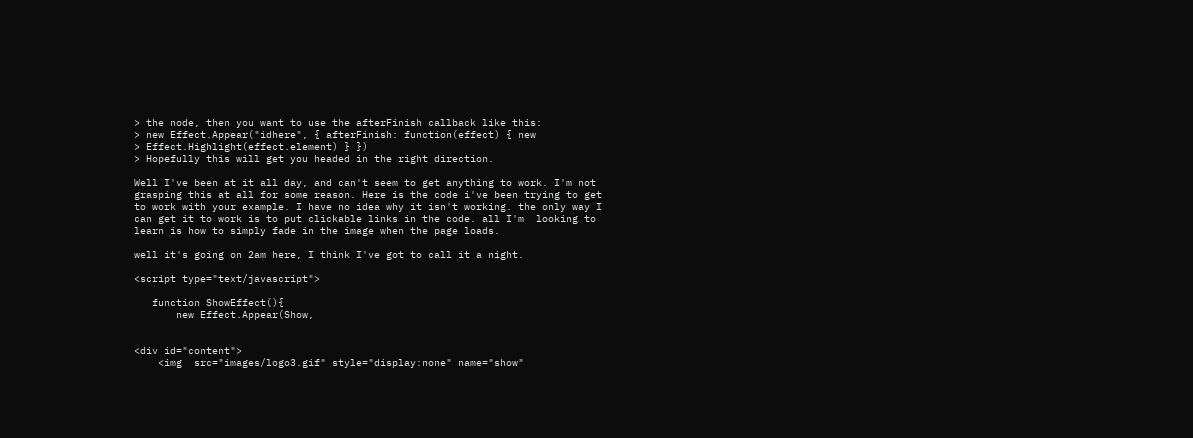> the node, then you want to use the afterFinish callback like this:
> new Effect.Appear("idhere", { afterFinish: function(effect) { new
> Effect.Highlight(effect.element) } })
> Hopefully this will get you headed in the right direction.

Well I've been at it all day, and can't seem to get anything to work. I'm not
grasping this at all for some reason. Here is the code i've been trying to get
to work with your example. I have no idea why it isn't working. the only way I
can get it to work is to put clickable links in the code. all I'm  looking to
learn is how to simply fade in the image when the page loads.

well it's going on 2am here, I think I've got to call it a night.

<script type="text/javascript">

   function ShowEffect(){
       new Effect.Appear(Show,


<div id="content">
    <img  src="images/logo3.gif" style="display:none" name="show"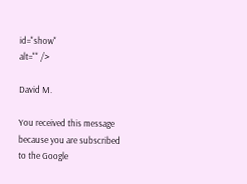id="show"
alt="" />

David M.

You received this message because you are subscribed to the Google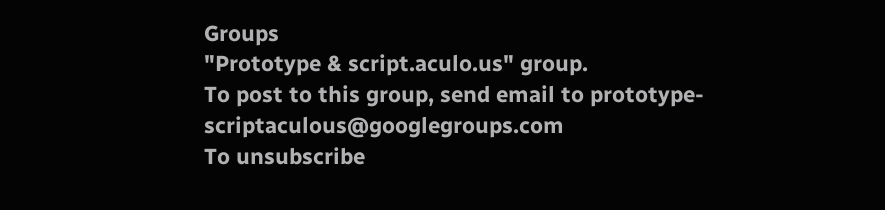Groups
"Prototype & script.aculo.us" group.
To post to this group, send email to prototype-scriptaculous@googlegroups.com
To unsubscribe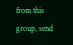from this group, send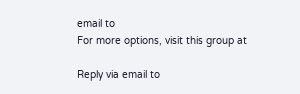email to
For more options, visit this group at

Reply via email to